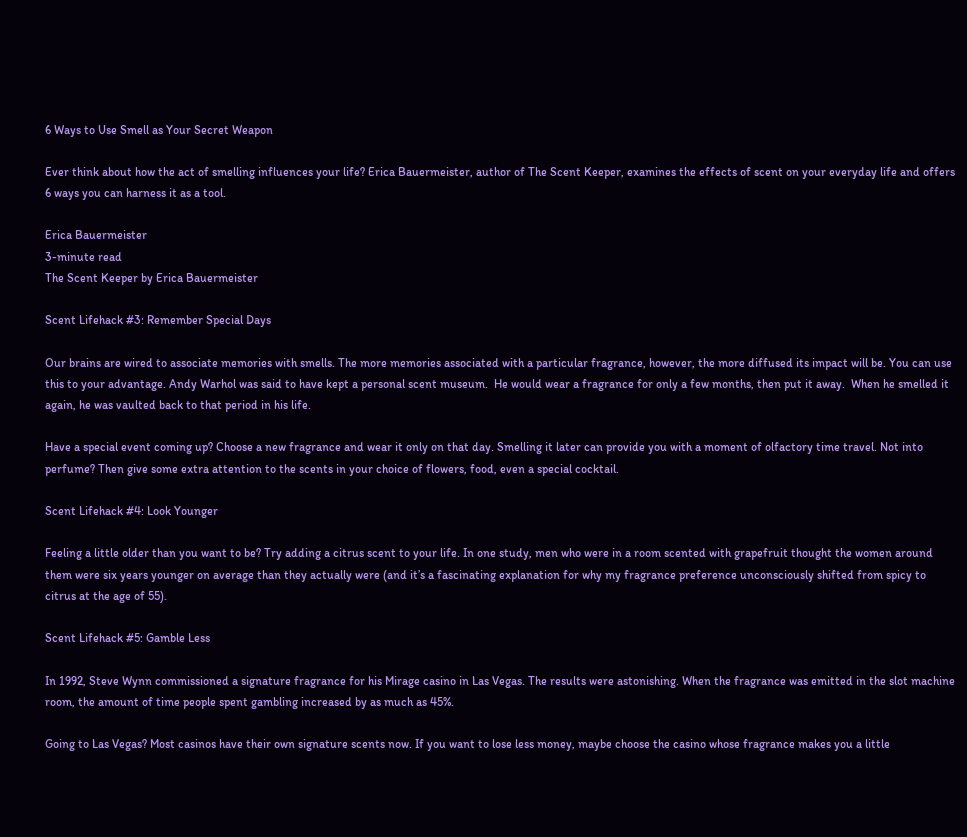6 Ways to Use Smell as Your Secret Weapon

Ever think about how the act of smelling influences your life? Erica Bauermeister, author of The Scent Keeper, examines the effects of scent on your everyday life and offers 6 ways you can harness it as a tool.

Erica Bauermeister
3-minute read
The Scent Keeper by Erica Bauermeister

Scent Lifehack #3: Remember Special Days

Our brains are wired to associate memories with smells. The more memories associated with a particular fragrance, however, the more diffused its impact will be. You can use this to your advantage. Andy Warhol was said to have kept a personal scent museum.  He would wear a fragrance for only a few months, then put it away.  When he smelled it again, he was vaulted back to that period in his life.

Have a special event coming up? Choose a new fragrance and wear it only on that day. Smelling it later can provide you with a moment of olfactory time travel. Not into perfume? Then give some extra attention to the scents in your choice of flowers, food, even a special cocktail.

Scent Lifehack #4: Look Younger

Feeling a little older than you want to be? Try adding a citrus scent to your life. In one study, men who were in a room scented with grapefruit thought the women around them were six years younger on average than they actually were (and it’s a fascinating explanation for why my fragrance preference unconsciously shifted from spicy to citrus at the age of 55).

Scent Lifehack #5: Gamble Less

In 1992, Steve Wynn commissioned a signature fragrance for his Mirage casino in Las Vegas. The results were astonishing. When the fragrance was emitted in the slot machine room, the amount of time people spent gambling increased by as much as 45%.

Going to Las Vegas? Most casinos have their own signature scents now. If you want to lose less money, maybe choose the casino whose fragrance makes you a little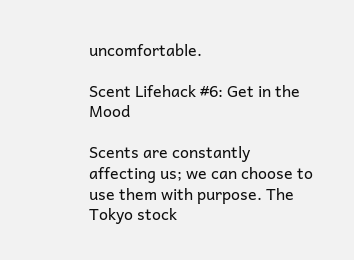uncomfortable.

Scent Lifehack #6: Get in the Mood

Scents are constantly affecting us; we can choose to use them with purpose. The Tokyo stock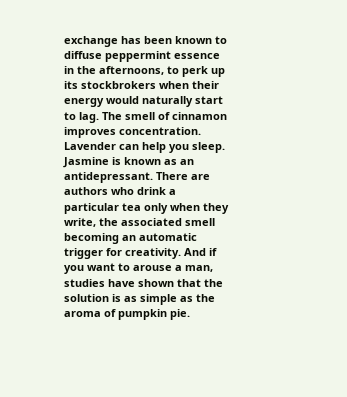exchange has been known to diffuse peppermint essence in the afternoons, to perk up its stockbrokers when their energy would naturally start to lag. The smell of cinnamon improves concentration. Lavender can help you sleep. Jasmine is known as an antidepressant. There are authors who drink a particular tea only when they write, the associated smell becoming an automatic trigger for creativity. And if you want to arouse a man, studies have shown that the solution is as simple as the aroma of pumpkin pie.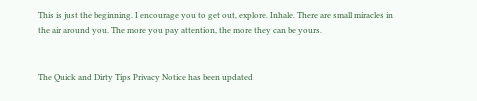This is just the beginning. I encourage you to get out, explore. Inhale. There are small miracles in the air around you. The more you pay attention, the more they can be yours.


The Quick and Dirty Tips Privacy Notice has been updated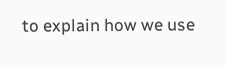to explain how we use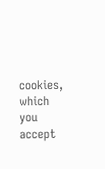cookies, which you accept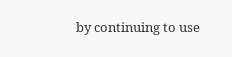by continuing to use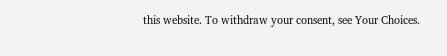this website. To withdraw your consent, see Your Choices.